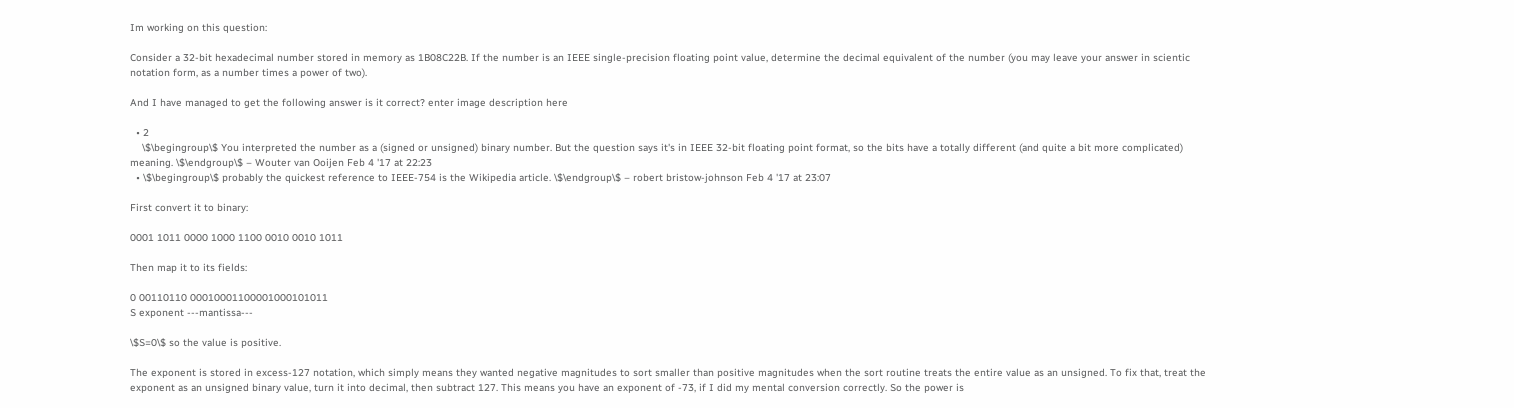Im working on this question:

Consider a 32-bit hexadecimal number stored in memory as 1B08C22B. If the number is an IEEE single-precision floating point value, determine the decimal equivalent of the number (you may leave your answer in scientic notation form, as a number times a power of two).

And I have managed to get the following answer is it correct? enter image description here

  • 2
    \$\begingroup\$ You interpreted the number as a (signed or unsigned) binary number. But the question says it's in IEEE 32-bit floating point format, so the bits have a totally different (and quite a bit more complicated) meaning. \$\endgroup\$ – Wouter van Ooijen Feb 4 '17 at 22:23
  • \$\begingroup\$ probably the quickest reference to IEEE-754 is the Wikipedia article. \$\endgroup\$ – robert bristow-johnson Feb 4 '17 at 23:07

First convert it to binary:

0001 1011 0000 1000 1100 0010 0010 1011

Then map it to its fields:

0 00110110 00010001100001000101011
S exponent ---mantissa---

\$S=0\$ so the value is positive.

The exponent is stored in excess-127 notation, which simply means they wanted negative magnitudes to sort smaller than positive magnitudes when the sort routine treats the entire value as an unsigned. To fix that, treat the exponent as an unsigned binary value, turn it into decimal, then subtract 127. This means you have an exponent of -73, if I did my mental conversion correctly. So the power is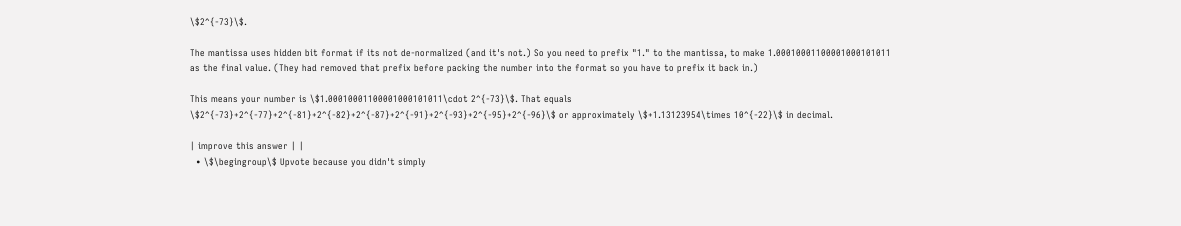\$2^{-73}\$.

The mantissa uses hidden bit format if its not de-normalized (and it's not.) So you need to prefix "1." to the mantissa, to make 1.00010001100001000101011 as the final value. (They had removed that prefix before packing the number into the format so you have to prefix it back in.)

This means your number is \$1.00010001100001000101011\cdot 2^{-73}\$. That equals \$2^{-73}+2^{-77}+2^{-81}+2^{-82}+2^{-87}+2^{-91}+2^{-93}+2^{-95}+2^{-96}\$ or approximately \$+1.13123954\times 10^{-22}\$ in decimal.

| improve this answer | |
  • \$\begingroup\$ Upvote because you didn't simply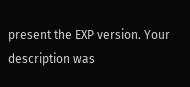present the EXP version. Your description was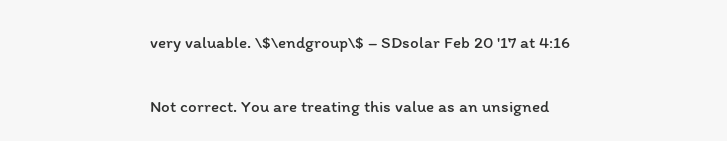very valuable. \$\endgroup\$ – SDsolar Feb 20 '17 at 4:16

Not correct. You are treating this value as an unsigned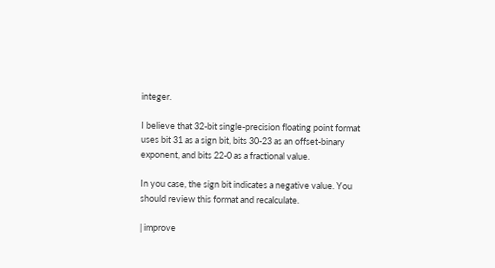integer.

I believe that 32-bit single-precision floating point format uses bit 31 as a sign bit, bits 30-23 as an offset-binary exponent, and bits 22-0 as a fractional value.

In you case, the sign bit indicates a negative value. You should review this format and recalculate.

| improve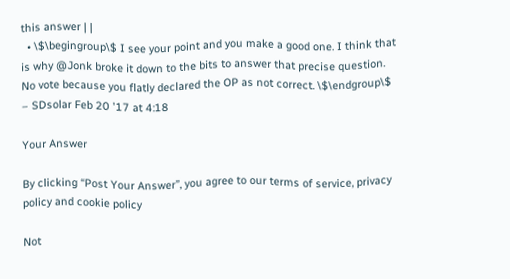this answer | |
  • \$\begingroup\$ I see your point and you make a good one. I think that is why @Jonk broke it down to the bits to answer that precise question. No vote because you flatly declared the OP as not correct. \$\endgroup\$ – SDsolar Feb 20 '17 at 4:18

Your Answer

By clicking “Post Your Answer”, you agree to our terms of service, privacy policy and cookie policy

Not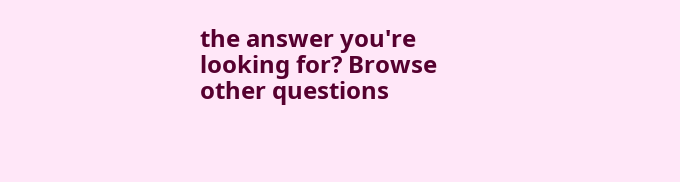the answer you're looking for? Browse other questions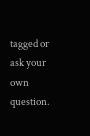tagged or ask your own question.